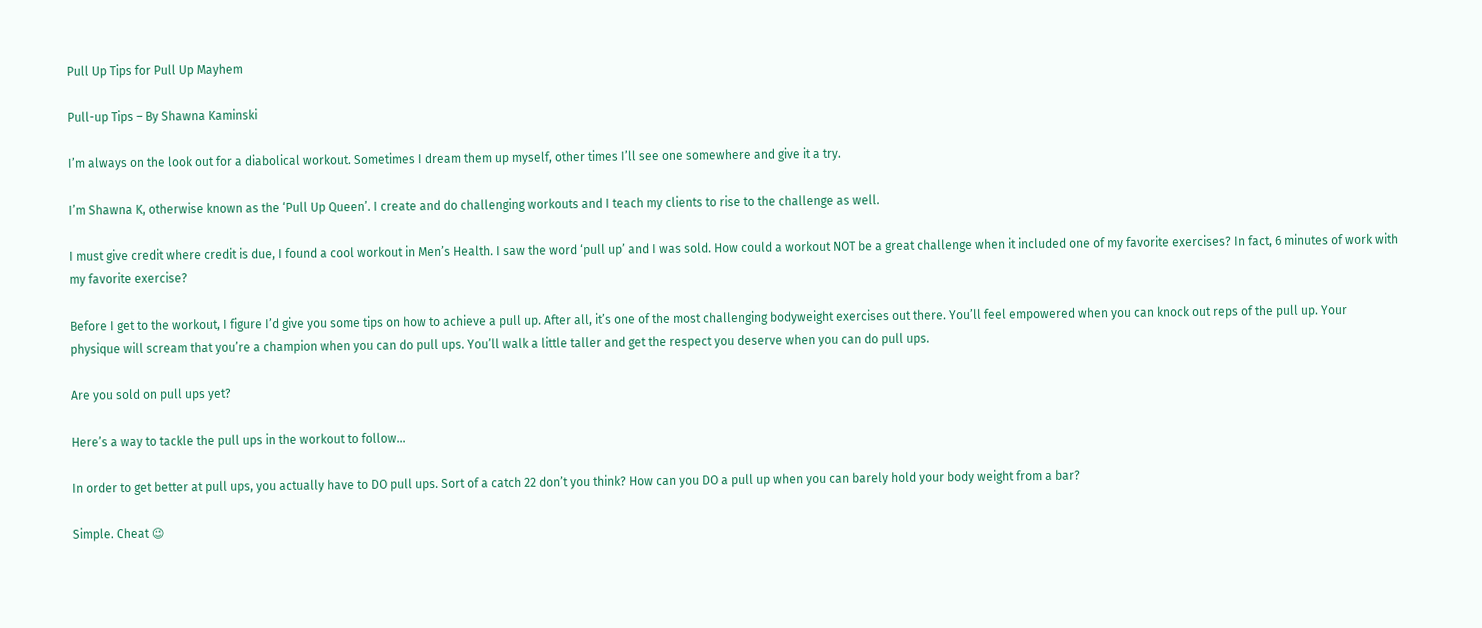Pull Up Tips for Pull Up Mayhem

Pull-up Tips – By Shawna Kaminski

I’m always on the look out for a diabolical workout. Sometimes I dream them up myself, other times I’ll see one somewhere and give it a try.

I’m Shawna K, otherwise known as the ‘Pull Up Queen’. I create and do challenging workouts and I teach my clients to rise to the challenge as well.

I must give credit where credit is due, I found a cool workout in Men’s Health. I saw the word ‘pull up’ and I was sold. How could a workout NOT be a great challenge when it included one of my favorite exercises? In fact, 6 minutes of work with my favorite exercise?

Before I get to the workout, I figure I’d give you some tips on how to achieve a pull up. After all, it’s one of the most challenging bodyweight exercises out there. You’ll feel empowered when you can knock out reps of the pull up. Your physique will scream that you’re a champion when you can do pull ups. You’ll walk a little taller and get the respect you deserve when you can do pull ups.

Are you sold on pull ups yet?

Here’s a way to tackle the pull ups in the workout to follow…

In order to get better at pull ups, you actually have to DO pull ups. Sort of a catch 22 don’t you think? How can you DO a pull up when you can barely hold your body weight from a bar?

Simple. Cheat 😉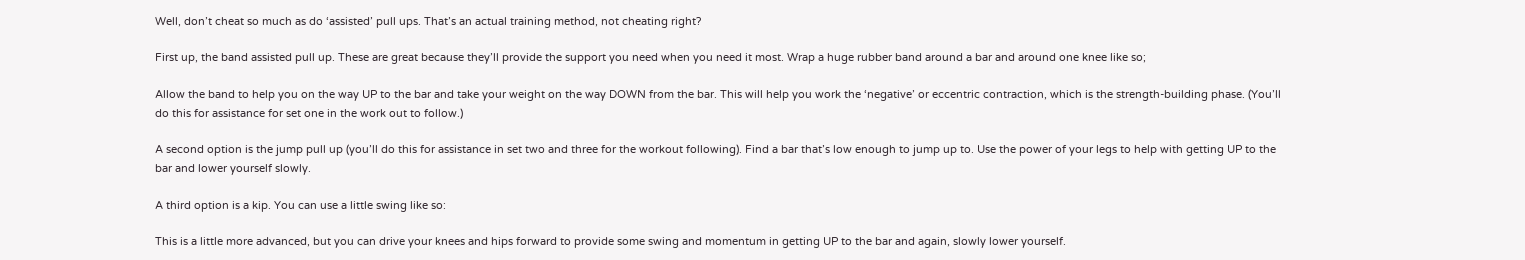Well, don’t cheat so much as do ‘assisted’ pull ups. That’s an actual training method, not cheating right?

First up, the band assisted pull up. These are great because they’ll provide the support you need when you need it most. Wrap a huge rubber band around a bar and around one knee like so;

Allow the band to help you on the way UP to the bar and take your weight on the way DOWN from the bar. This will help you work the ‘negative’ or eccentric contraction, which is the strength-building phase. (You’ll do this for assistance for set one in the work out to follow.)

A second option is the jump pull up (you’ll do this for assistance in set two and three for the workout following). Find a bar that’s low enough to jump up to. Use the power of your legs to help with getting UP to the bar and lower yourself slowly.

A third option is a kip. You can use a little swing like so:

This is a little more advanced, but you can drive your knees and hips forward to provide some swing and momentum in getting UP to the bar and again, slowly lower yourself.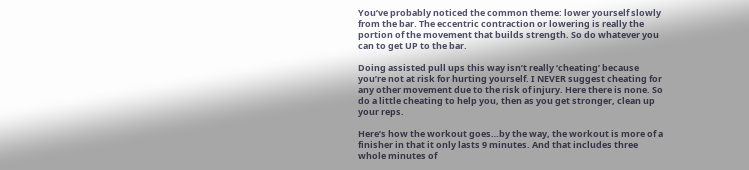You’ve probably noticed the common theme: lower yourself slowly from the bar. The eccentric contraction or lowering is really the portion of the movement that builds strength. So do whatever you can to get UP to the bar.

Doing assisted pull ups this way isn’t really ‘cheating’ because you’re not at risk for hurting yourself. I NEVER suggest cheating for any other movement due to the risk of injury. Here there is none. So do a little cheating to help you, then as you get stronger, clean up your reps.

Here’s how the workout goes…by the way, the workout is more of a finisher in that it only lasts 9 minutes. And that includes three whole minutes of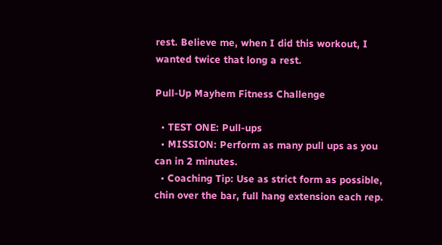rest. Believe me, when I did this workout, I wanted twice that long a rest.

Pull-Up Mayhem Fitness Challenge

  • TEST ONE: Pull-ups
  • MISSION: Perform as many pull ups as you can in 2 minutes.
  • Coaching Tip: Use as strict form as possible, chin over the bar, full hang extension each rep.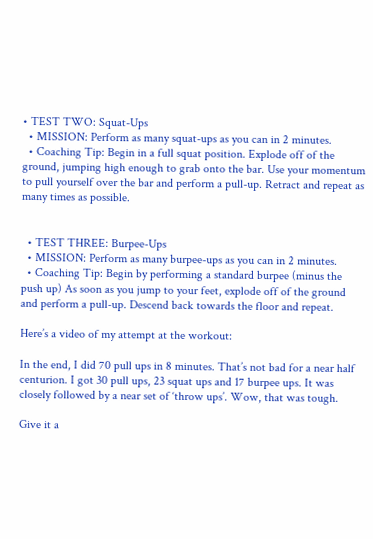• TEST TWO: Squat-Ups
  • MISSION: Perform as many squat-ups as you can in 2 minutes.
  • Coaching Tip: Begin in a full squat position. Explode off of the ground, jumping high enough to grab onto the bar. Use your momentum to pull yourself over the bar and perform a pull-up. Retract and repeat as many times as possible.


  • TEST THREE: Burpee-Ups
  • MISSION: Perform as many burpee-ups as you can in 2 minutes.
  • Coaching Tip: Begin by performing a standard burpee (minus the push up) As soon as you jump to your feet, explode off of the ground and perform a pull-up. Descend back towards the floor and repeat.

Here’s a video of my attempt at the workout:

In the end, I did 70 pull ups in 8 minutes. That’s not bad for a near half centurion. I got 30 pull ups, 23 squat ups and 17 burpee ups. It was closely followed by a near set of ‘throw ups’. Wow, that was tough.

Give it a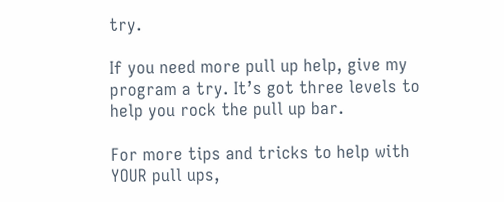try.

If you need more pull up help, give my program a try. It’s got three levels to help you rock the pull up bar.

For more tips and tricks to help with YOUR pull ups,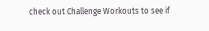check out Challenge Workouts to see if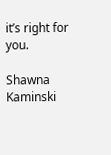it’s right for you.

Shawna Kaminski